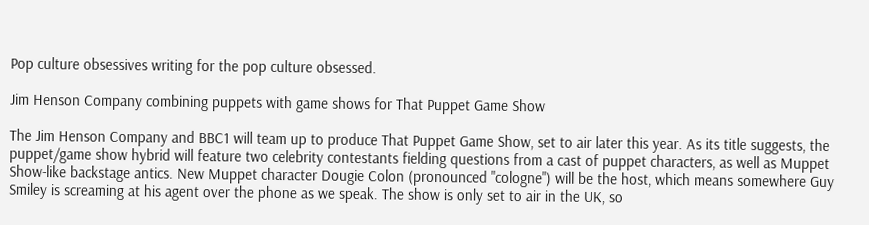Pop culture obsessives writing for the pop culture obsessed.

Jim Henson Company combining puppets with game shows for That Puppet Game Show

The Jim Henson Company and BBC1 will team up to produce That Puppet Game Show, set to air later this year. As its title suggests, the puppet/game show hybrid will feature two celebrity contestants fielding questions from a cast of puppet characters, as well as Muppet Show-like backstage antics. New Muppet character Dougie Colon (pronounced "cologne") will be the host, which means somewhere Guy Smiley is screaming at his agent over the phone as we speak. The show is only set to air in the UK, so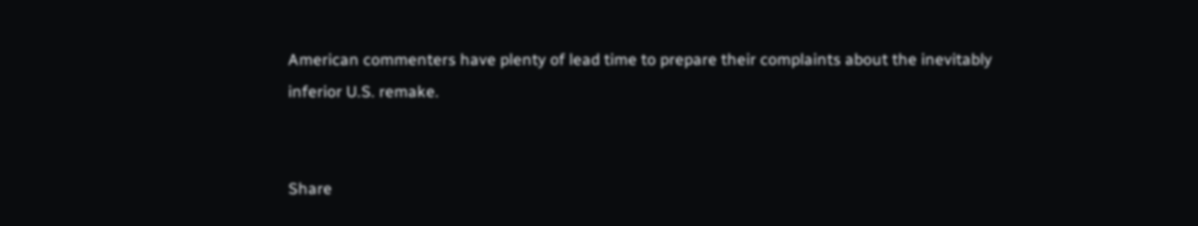American commenters have plenty of lead time to prepare their complaints about the inevitably inferior U.S. remake.


Share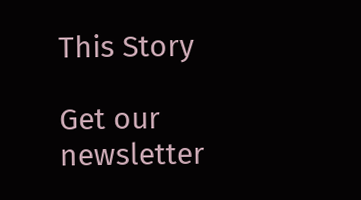This Story

Get our newsletter